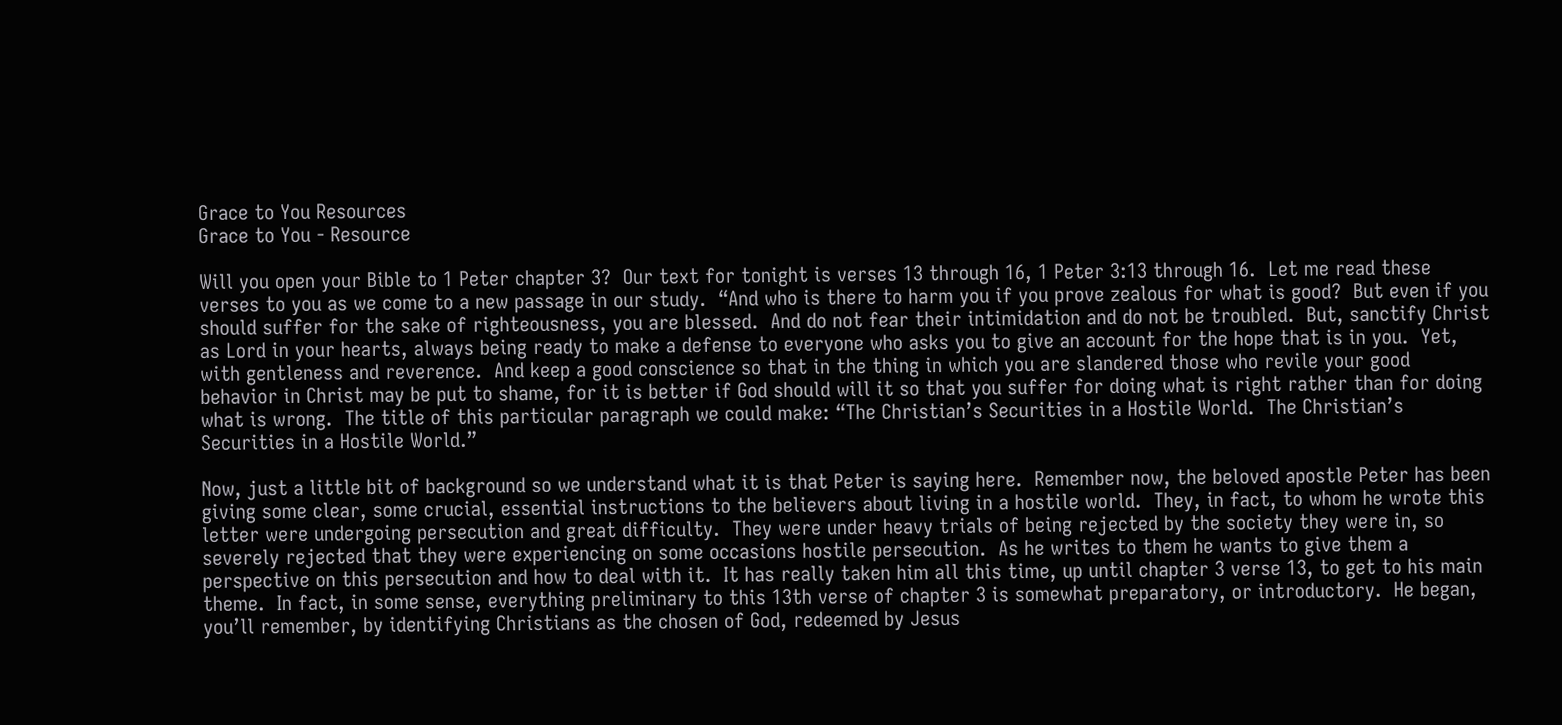Grace to You Resources
Grace to You - Resource

Will you open your Bible to 1 Peter chapter 3?  Our text for tonight is verses 13 through 16, 1 Peter 3:13 through 16.  Let me read these verses to you as we come to a new passage in our study.  “And who is there to harm you if you prove zealous for what is good?  But even if you should suffer for the sake of righteousness, you are blessed.  And do not fear their intimidation and do not be troubled.  But, sanctify Christ as Lord in your hearts, always being ready to make a defense to everyone who asks you to give an account for the hope that is in you.  Yet, with gentleness and reverence.  And keep a good conscience so that in the thing in which you are slandered those who revile your good behavior in Christ may be put to shame, for it is better if God should will it so that you suffer for doing what is right rather than for doing what is wrong.  The title of this particular paragraph we could make: “The Christian’s Securities in a Hostile World.  The Christian’s Securities in a Hostile World.”

Now, just a little bit of background so we understand what it is that Peter is saying here.  Remember now, the beloved apostle Peter has been giving some clear, some crucial, essential instructions to the believers about living in a hostile world.  They, in fact, to whom he wrote this letter were undergoing persecution and great difficulty.  They were under heavy trials of being rejected by the society they were in, so severely rejected that they were experiencing on some occasions hostile persecution.  As he writes to them he wants to give them a perspective on this persecution and how to deal with it.  It has really taken him all this time, up until chapter 3 verse 13, to get to his main theme.  In fact, in some sense, everything preliminary to this 13th verse of chapter 3 is somewhat preparatory, or introductory.  He began, you’ll remember, by identifying Christians as the chosen of God, redeemed by Jesus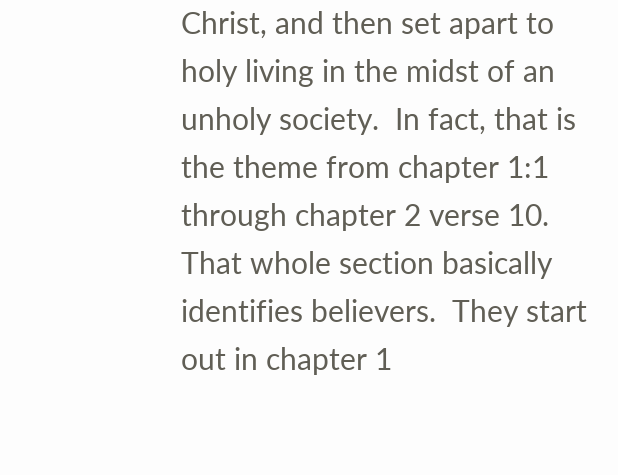Christ, and then set apart to holy living in the midst of an unholy society.  In fact, that is the theme from chapter 1:1 through chapter 2 verse 10.  That whole section basically identifies believers.  They start out in chapter 1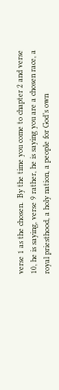verse 1 as the chosen.  By the time you come to chapter 2 and verse 10, he is saying, verse 9 rather, he is saying you are a chosen race, a royal priesthood, a holy nation, a people for God’s own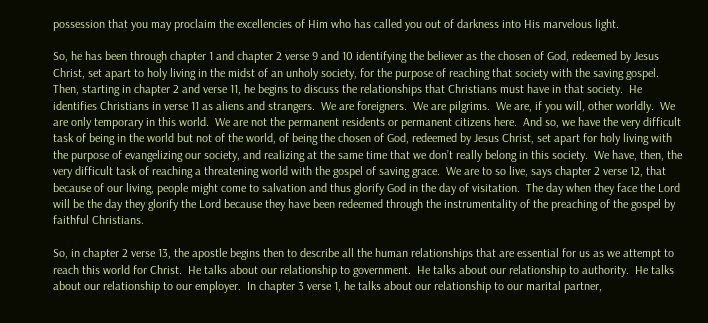possession that you may proclaim the excellencies of Him who has called you out of darkness into His marvelous light.

So, he has been through chapter 1 and chapter 2 verse 9 and 10 identifying the believer as the chosen of God, redeemed by Jesus Christ, set apart to holy living in the midst of an unholy society, for the purpose of reaching that society with the saving gospel.  Then, starting in chapter 2 and verse 11, he begins to discuss the relationships that Christians must have in that society.  He identifies Christians in verse 11 as aliens and strangers.  We are foreigners.  We are pilgrims.  We are, if you will, other worldly.  We are only temporary in this world.  We are not the permanent residents or permanent citizens here.  And so, we have the very difficult task of being in the world but not of the world, of being the chosen of God, redeemed by Jesus Christ, set apart for holy living with the purpose of evangelizing our society, and realizing at the same time that we don’t really belong in this society.  We have, then, the very difficult task of reaching a threatening world with the gospel of saving grace.  We are to so live, says chapter 2 verse 12, that because of our living, people might come to salvation and thus glorify God in the day of visitation.  The day when they face the Lord will be the day they glorify the Lord because they have been redeemed through the instrumentality of the preaching of the gospel by faithful Christians.

So, in chapter 2 verse 13, the apostle begins then to describe all the human relationships that are essential for us as we attempt to reach this world for Christ.  He talks about our relationship to government.  He talks about our relationship to authority.  He talks about our relationship to our employer.  In chapter 3 verse 1, he talks about our relationship to our marital partner,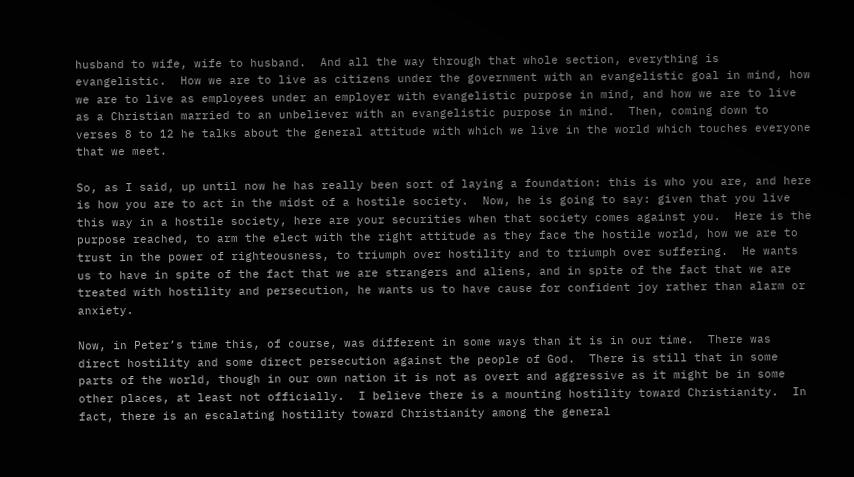husband to wife, wife to husband.  And all the way through that whole section, everything is evangelistic.  How we are to live as citizens under the government with an evangelistic goal in mind, how we are to live as employees under an employer with evangelistic purpose in mind, and how we are to live as a Christian married to an unbeliever with an evangelistic purpose in mind.  Then, coming down to verses 8 to 12 he talks about the general attitude with which we live in the world which touches everyone that we meet.

So, as I said, up until now he has really been sort of laying a foundation: this is who you are, and here is how you are to act in the midst of a hostile society.  Now, he is going to say: given that you live this way in a hostile society, here are your securities when that society comes against you.  Here is the purpose reached, to arm the elect with the right attitude as they face the hostile world, how we are to trust in the power of righteousness, to triumph over hostility and to triumph over suffering.  He wants us to have in spite of the fact that we are strangers and aliens, and in spite of the fact that we are treated with hostility and persecution, he wants us to have cause for confident joy rather than alarm or anxiety.

Now, in Peter’s time this, of course, was different in some ways than it is in our time.  There was direct hostility and some direct persecution against the people of God.  There is still that in some parts of the world, though in our own nation it is not as overt and aggressive as it might be in some other places, at least not officially.  I believe there is a mounting hostility toward Christianity.  In fact, there is an escalating hostility toward Christianity among the general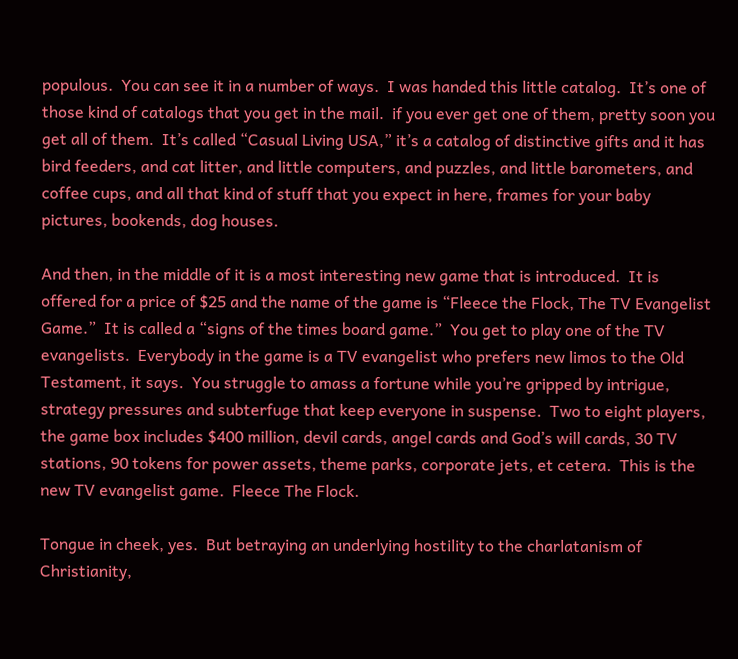populous.  You can see it in a number of ways.  I was handed this little catalog.  It’s one of those kind of catalogs that you get in the mail.  if you ever get one of them, pretty soon you get all of them.  It’s called “Casual Living USA,” it’s a catalog of distinctive gifts and it has bird feeders, and cat litter, and little computers, and puzzles, and little barometers, and coffee cups, and all that kind of stuff that you expect in here, frames for your baby pictures, bookends, dog houses.

And then, in the middle of it is a most interesting new game that is introduced.  It is offered for a price of $25 and the name of the game is “Fleece the Flock, The TV Evangelist Game.”  It is called a “signs of the times board game.”  You get to play one of the TV evangelists.  Everybody in the game is a TV evangelist who prefers new limos to the Old Testament, it says.  You struggle to amass a fortune while you’re gripped by intrigue, strategy pressures and subterfuge that keep everyone in suspense.  Two to eight players, the game box includes $400 million, devil cards, angel cards and God’s will cards, 30 TV stations, 90 tokens for power assets, theme parks, corporate jets, et cetera.  This is the new TV evangelist game.  Fleece The Flock.

Tongue in cheek, yes.  But betraying an underlying hostility to the charlatanism of Christianity,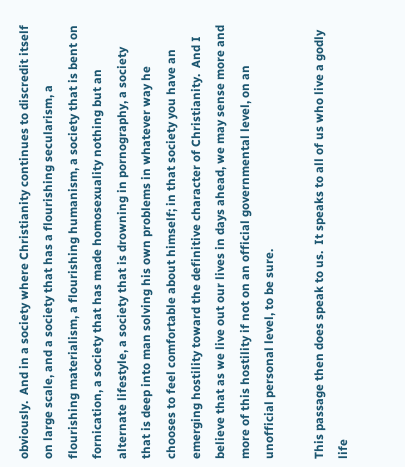obviously.  And in a society where Christianity continues to discredit itself on large scale, and a society that has a flourishing secularism, a flourishing materialism, a flourishing humanism, a society that is bent on fornication, a society that has made homosexuality nothing but an alternate lifestyle, a society that is drowning in pornography, a society that is deep into man solving his own problems in whatever way he chooses to feel comfortable about himself; in that society you have an emerging hostility toward the definitive character of Christianity.  And I believe that as we live out our lives in days ahead, we may sense more and more of this hostility if not on an official governmental level, on an unofficial personal level, to be sure.

This passage then does speak to us.  It speaks to all of us who live a godly life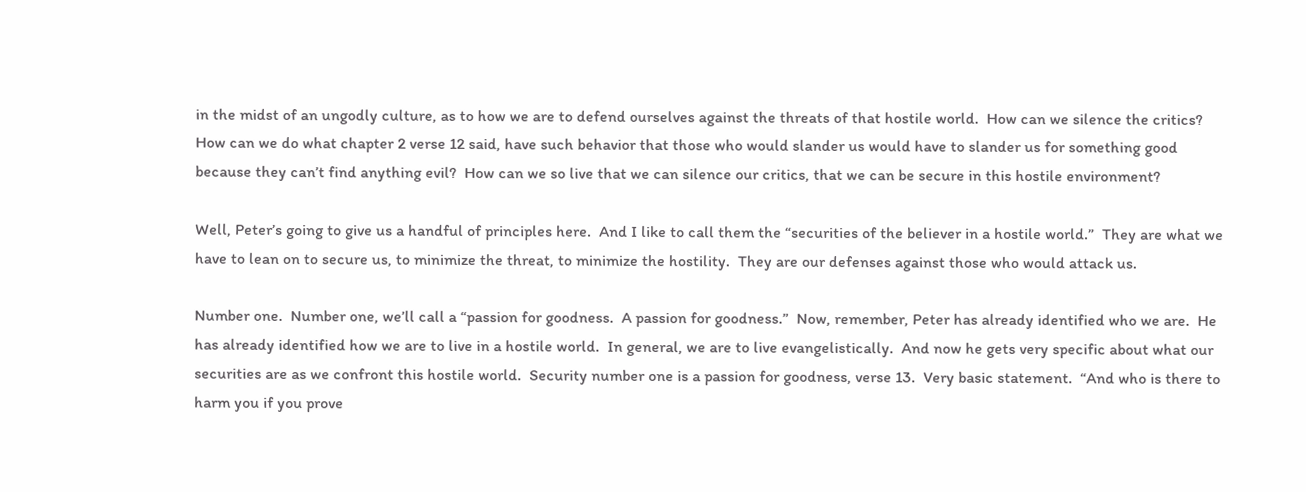in the midst of an ungodly culture, as to how we are to defend ourselves against the threats of that hostile world.  How can we silence the critics?  How can we do what chapter 2 verse 12 said, have such behavior that those who would slander us would have to slander us for something good because they can’t find anything evil?  How can we so live that we can silence our critics, that we can be secure in this hostile environment?

Well, Peter’s going to give us a handful of principles here.  And I like to call them the “securities of the believer in a hostile world.”  They are what we have to lean on to secure us, to minimize the threat, to minimize the hostility.  They are our defenses against those who would attack us.

Number one.  Number one, we’ll call a “passion for goodness.  A passion for goodness.”  Now, remember, Peter has already identified who we are.  He has already identified how we are to live in a hostile world.  In general, we are to live evangelistically.  And now he gets very specific about what our securities are as we confront this hostile world.  Security number one is a passion for goodness, verse 13.  Very basic statement.  “And who is there to harm you if you prove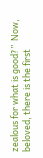zealous for what is good?”  Now, beloved, there is the first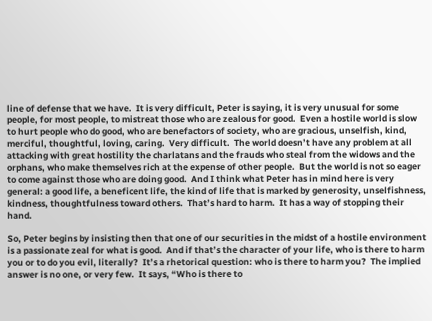line of defense that we have.  It is very difficult, Peter is saying, it is very unusual for some people, for most people, to mistreat those who are zealous for good.  Even a hostile world is slow to hurt people who do good, who are benefactors of society, who are gracious, unselfish, kind, merciful, thoughtful, loving, caring.  Very difficult.  The world doesn’t have any problem at all attacking with great hostility the charlatans and the frauds who steal from the widows and the orphans, who make themselves rich at the expense of other people.  But the world is not so eager to come against those who are doing good.  And I think what Peter has in mind here is very general: a good life, a beneficent life, the kind of life that is marked by generosity, unselfishness, kindness, thoughtfulness toward others.  That’s hard to harm.  It has a way of stopping their hand.

So, Peter begins by insisting then that one of our securities in the midst of a hostile environment is a passionate zeal for what is good.  And if that’s the character of your life, who is there to harm you or to do you evil, literally?  It’s a rhetorical question: who is there to harm you?  The implied answer is no one, or very few.  It says, “Who is there to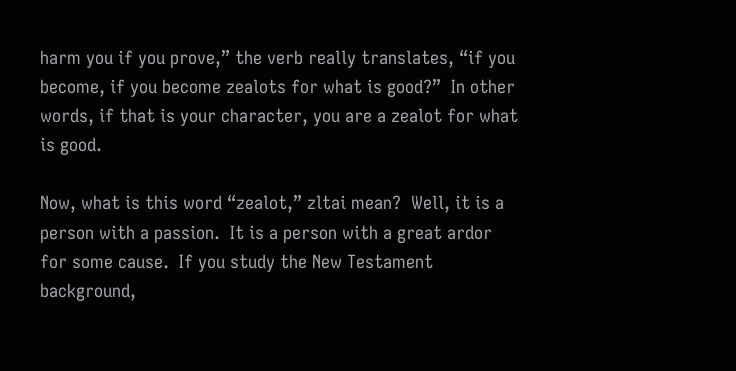harm you if you prove,” the verb really translates, “if you become, if you become zealots for what is good?”  In other words, if that is your character, you are a zealot for what is good.

Now, what is this word “zealot,” zltai mean?  Well, it is a person with a passion.  It is a person with a great ardor for some cause.  If you study the New Testament background,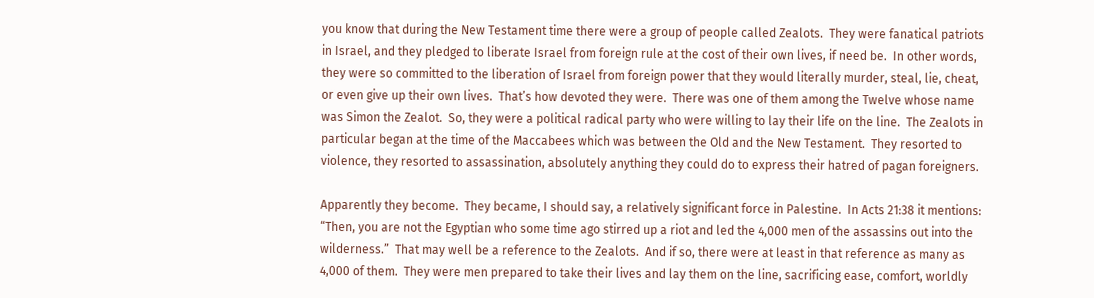you know that during the New Testament time there were a group of people called Zealots.  They were fanatical patriots in Israel, and they pledged to liberate Israel from foreign rule at the cost of their own lives, if need be.  In other words, they were so committed to the liberation of Israel from foreign power that they would literally murder, steal, lie, cheat, or even give up their own lives.  That’s how devoted they were.  There was one of them among the Twelve whose name was Simon the Zealot.  So, they were a political radical party who were willing to lay their life on the line.  The Zealots in particular began at the time of the Maccabees which was between the Old and the New Testament.  They resorted to violence, they resorted to assassination, absolutely anything they could do to express their hatred of pagan foreigners.

Apparently they become.  They became, I should say, a relatively significant force in Palestine.  In Acts 21:38 it mentions: “Then, you are not the Egyptian who some time ago stirred up a riot and led the 4,000 men of the assassins out into the wilderness.”  That may well be a reference to the Zealots.  And if so, there were at least in that reference as many as 4,000 of them.  They were men prepared to take their lives and lay them on the line, sacrificing ease, comfort, worldly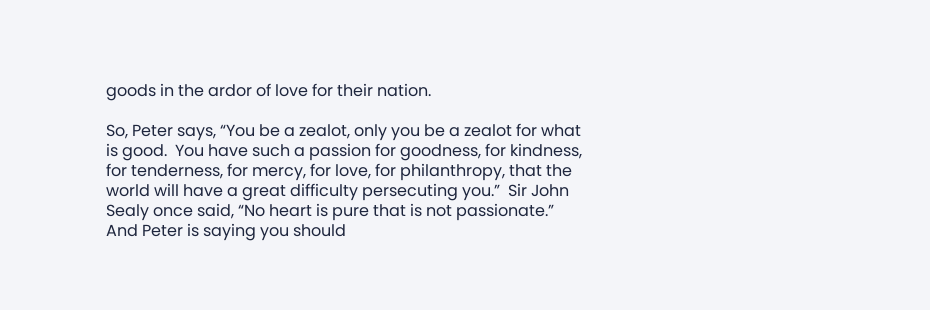goods in the ardor of love for their nation.

So, Peter says, “You be a zealot, only you be a zealot for what is good.  You have such a passion for goodness, for kindness, for tenderness, for mercy, for love, for philanthropy, that the world will have a great difficulty persecuting you.”  Sir John Sealy once said, “No heart is pure that is not passionate.”  And Peter is saying you should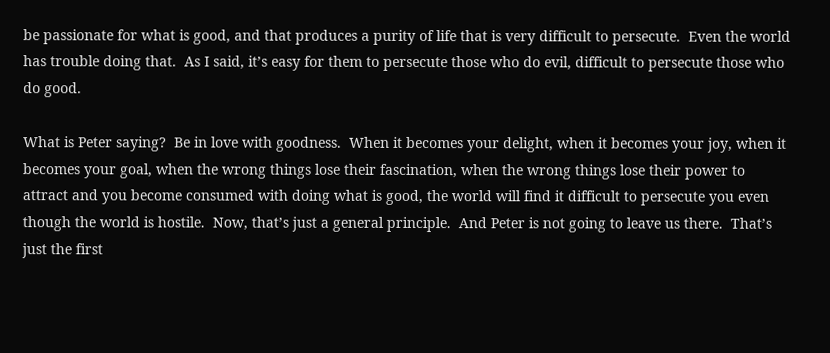be passionate for what is good, and that produces a purity of life that is very difficult to persecute.  Even the world has trouble doing that.  As I said, it’s easy for them to persecute those who do evil, difficult to persecute those who do good.

What is Peter saying?  Be in love with goodness.  When it becomes your delight, when it becomes your joy, when it becomes your goal, when the wrong things lose their fascination, when the wrong things lose their power to attract and you become consumed with doing what is good, the world will find it difficult to persecute you even though the world is hostile.  Now, that’s just a general principle.  And Peter is not going to leave us there.  That’s just the first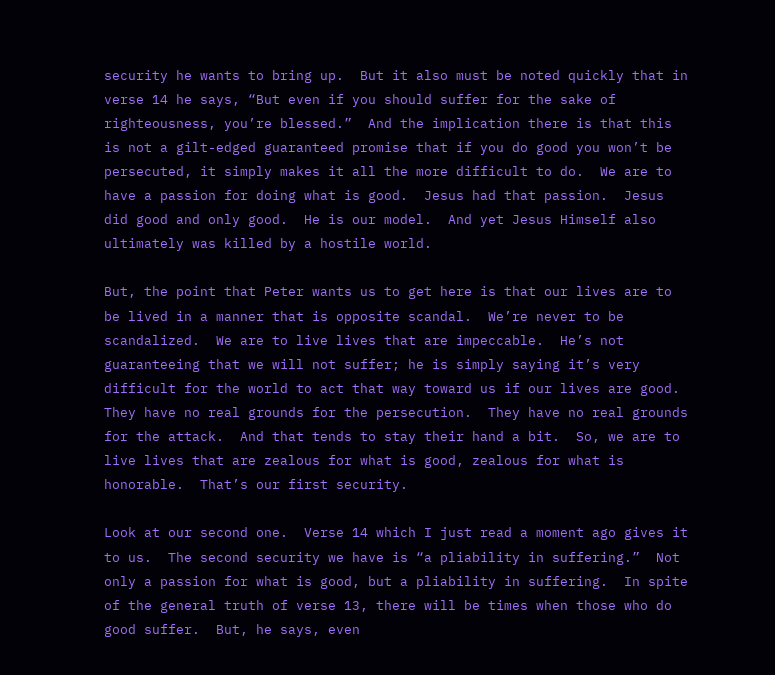security he wants to bring up.  But it also must be noted quickly that in verse 14 he says, “But even if you should suffer for the sake of righteousness, you’re blessed.”  And the implication there is that this is not a gilt-edged guaranteed promise that if you do good you won’t be persecuted, it simply makes it all the more difficult to do.  We are to have a passion for doing what is good.  Jesus had that passion.  Jesus did good and only good.  He is our model.  And yet Jesus Himself also ultimately was killed by a hostile world.

But, the point that Peter wants us to get here is that our lives are to be lived in a manner that is opposite scandal.  We’re never to be scandalized.  We are to live lives that are impeccable.  He’s not guaranteeing that we will not suffer; he is simply saying it’s very difficult for the world to act that way toward us if our lives are good.  They have no real grounds for the persecution.  They have no real grounds for the attack.  And that tends to stay their hand a bit.  So, we are to live lives that are zealous for what is good, zealous for what is honorable.  That’s our first security.

Look at our second one.  Verse 14 which I just read a moment ago gives it to us.  The second security we have is “a pliability in suffering.”  Not only a passion for what is good, but a pliability in suffering.  In spite of the general truth of verse 13, there will be times when those who do good suffer.  But, he says, even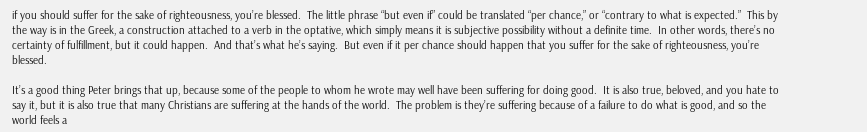if you should suffer for the sake of righteousness, you’re blessed.  The little phrase “but even if” could be translated “per chance,” or “contrary to what is expected.”  This by the way is in the Greek, a construction attached to a verb in the optative, which simply means it is subjective possibility without a definite time.  In other words, there’s no certainty of fulfillment, but it could happen.  And that’s what he’s saying.  But even if it per chance should happen that you suffer for the sake of righteousness, you’re blessed.

It’s a good thing Peter brings that up, because some of the people to whom he wrote may well have been suffering for doing good.  It is also true, beloved, and you hate to say it, but it is also true that many Christians are suffering at the hands of the world.  The problem is they’re suffering because of a failure to do what is good, and so the world feels a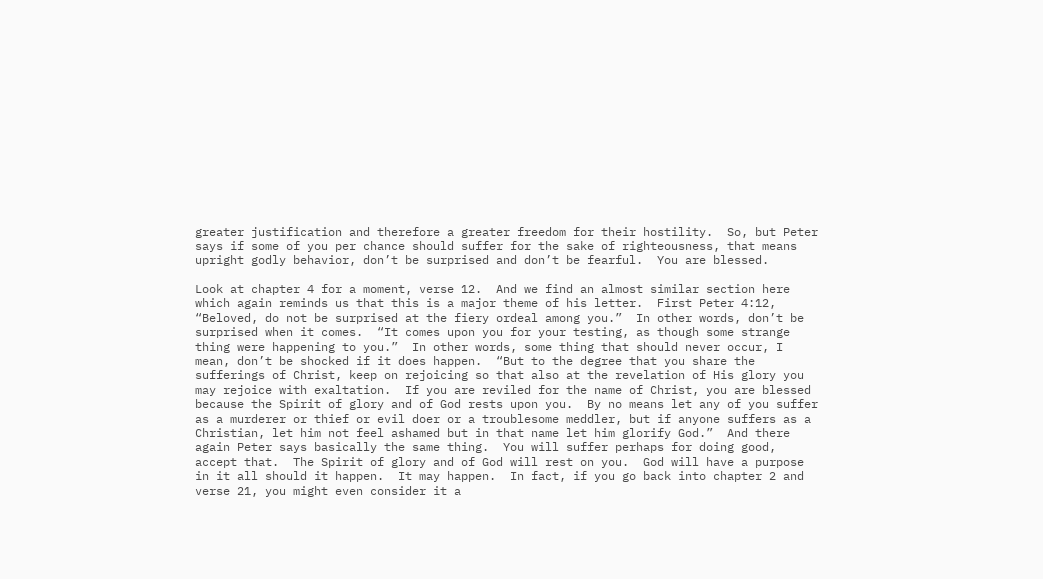greater justification and therefore a greater freedom for their hostility.  So, but Peter says if some of you per chance should suffer for the sake of righteousness, that means upright godly behavior, don’t be surprised and don’t be fearful.  You are blessed.

Look at chapter 4 for a moment, verse 12.  And we find an almost similar section here which again reminds us that this is a major theme of his letter.  First Peter 4:12, “Beloved, do not be surprised at the fiery ordeal among you.”  In other words, don’t be surprised when it comes.  “It comes upon you for your testing, as though some strange thing were happening to you.”  In other words, some thing that should never occur, I mean, don’t be shocked if it does happen.  “But to the degree that you share the sufferings of Christ, keep on rejoicing so that also at the revelation of His glory you may rejoice with exaltation.  If you are reviled for the name of Christ, you are blessed because the Spirit of glory and of God rests upon you.  By no means let any of you suffer as a murderer or thief or evil doer or a troublesome meddler, but if anyone suffers as a Christian, let him not feel ashamed but in that name let him glorify God.”  And there again Peter says basically the same thing.  You will suffer perhaps for doing good, accept that.  The Spirit of glory and of God will rest on you.  God will have a purpose in it all should it happen.  It may happen.  In fact, if you go back into chapter 2 and verse 21, you might even consider it a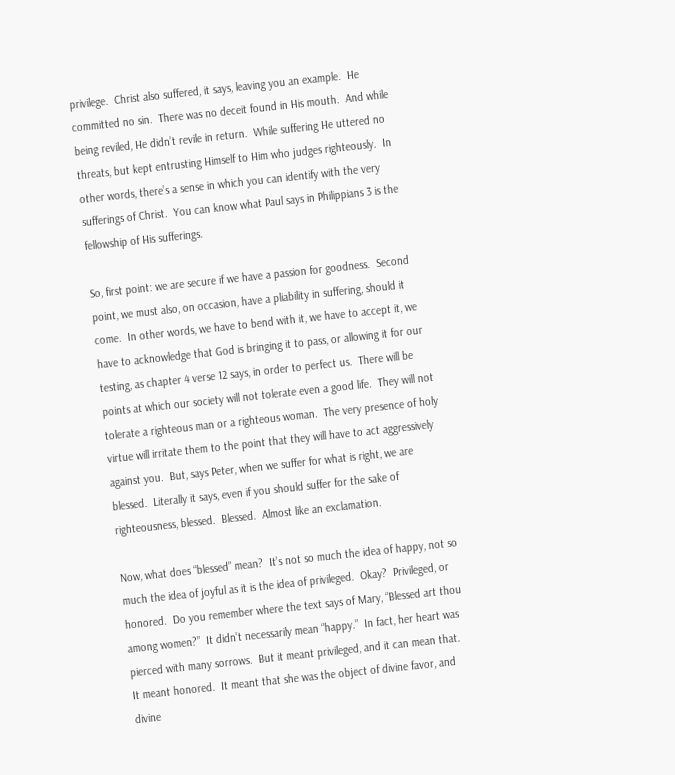privilege.  Christ also suffered, it says, leaving you an example.  He committed no sin.  There was no deceit found in His mouth.  And while being reviled, He didn’t revile in return.  While suffering He uttered no threats, but kept entrusting Himself to Him who judges righteously.  In other words, there’s a sense in which you can identify with the very sufferings of Christ.  You can know what Paul says in Philippians 3 is the fellowship of His sufferings.

So, first point: we are secure if we have a passion for goodness.  Second point, we must also, on occasion, have a pliability in suffering, should it come.  In other words, we have to bend with it, we have to accept it, we have to acknowledge that God is bringing it to pass, or allowing it for our testing, as chapter 4 verse 12 says, in order to perfect us.  There will be points at which our society will not tolerate even a good life.  They will not tolerate a righteous man or a righteous woman.  The very presence of holy virtue will irritate them to the point that they will have to act aggressively against you.  But, says Peter, when we suffer for what is right, we are blessed.  Literally it says, even if you should suffer for the sake of righteousness, blessed.  Blessed.  Almost like an exclamation.

Now, what does “blessed” mean?  It’s not so much the idea of happy, not so much the idea of joyful as it is the idea of privileged.  Okay?  Privileged, or honored.  Do you remember where the text says of Mary, “Blessed art thou among women?”  It didn’t necessarily mean “happy.”  In fact, her heart was pierced with many sorrows.  But it meant privileged, and it can mean that.  It meant honored.  It meant that she was the object of divine favor, and divine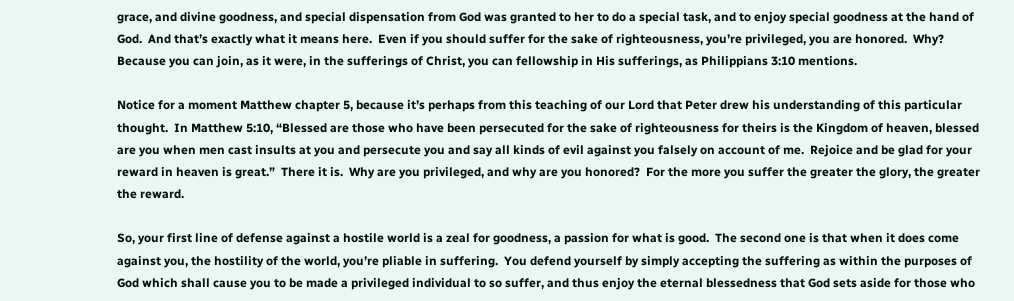grace, and divine goodness, and special dispensation from God was granted to her to do a special task, and to enjoy special goodness at the hand of God.  And that’s exactly what it means here.  Even if you should suffer for the sake of righteousness, you’re privileged, you are honored.  Why?  Because you can join, as it were, in the sufferings of Christ, you can fellowship in His sufferings, as Philippians 3:10 mentions.

Notice for a moment Matthew chapter 5, because it’s perhaps from this teaching of our Lord that Peter drew his understanding of this particular thought.  In Matthew 5:10, “Blessed are those who have been persecuted for the sake of righteousness for theirs is the Kingdom of heaven, blessed are you when men cast insults at you and persecute you and say all kinds of evil against you falsely on account of me.  Rejoice and be glad for your reward in heaven is great.”  There it is.  Why are you privileged, and why are you honored?  For the more you suffer the greater the glory, the greater the reward.

So, your first line of defense against a hostile world is a zeal for goodness, a passion for what is good.  The second one is that when it does come against you, the hostility of the world, you’re pliable in suffering.  You defend yourself by simply accepting the suffering as within the purposes of God which shall cause you to be made a privileged individual to so suffer, and thus enjoy the eternal blessedness that God sets aside for those who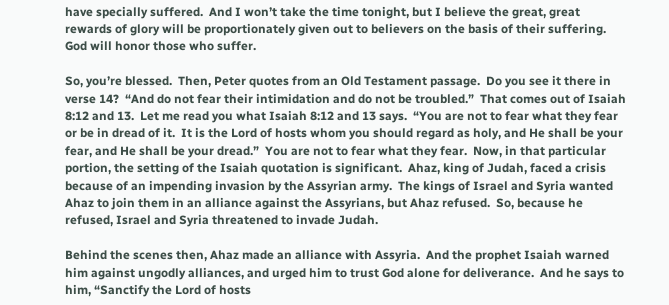have specially suffered.  And I won’t take the time tonight, but I believe the great, great rewards of glory will be proportionately given out to believers on the basis of their suffering.  God will honor those who suffer.

So, you’re blessed.  Then, Peter quotes from an Old Testament passage.  Do you see it there in verse 14?  “And do not fear their intimidation and do not be troubled.”  That comes out of Isaiah 8:12 and 13.  Let me read you what Isaiah 8:12 and 13 says.  “You are not to fear what they fear or be in dread of it.  It is the Lord of hosts whom you should regard as holy, and He shall be your fear, and He shall be your dread.”  You are not to fear what they fear.  Now, in that particular portion, the setting of the Isaiah quotation is significant.  Ahaz, king of Judah, faced a crisis because of an impending invasion by the Assyrian army.  The kings of Israel and Syria wanted Ahaz to join them in an alliance against the Assyrians, but Ahaz refused.  So, because he refused, Israel and Syria threatened to invade Judah.

Behind the scenes then, Ahaz made an alliance with Assyria.  And the prophet Isaiah warned him against ungodly alliances, and urged him to trust God alone for deliverance.  And he says to him, “Sanctify the Lord of hosts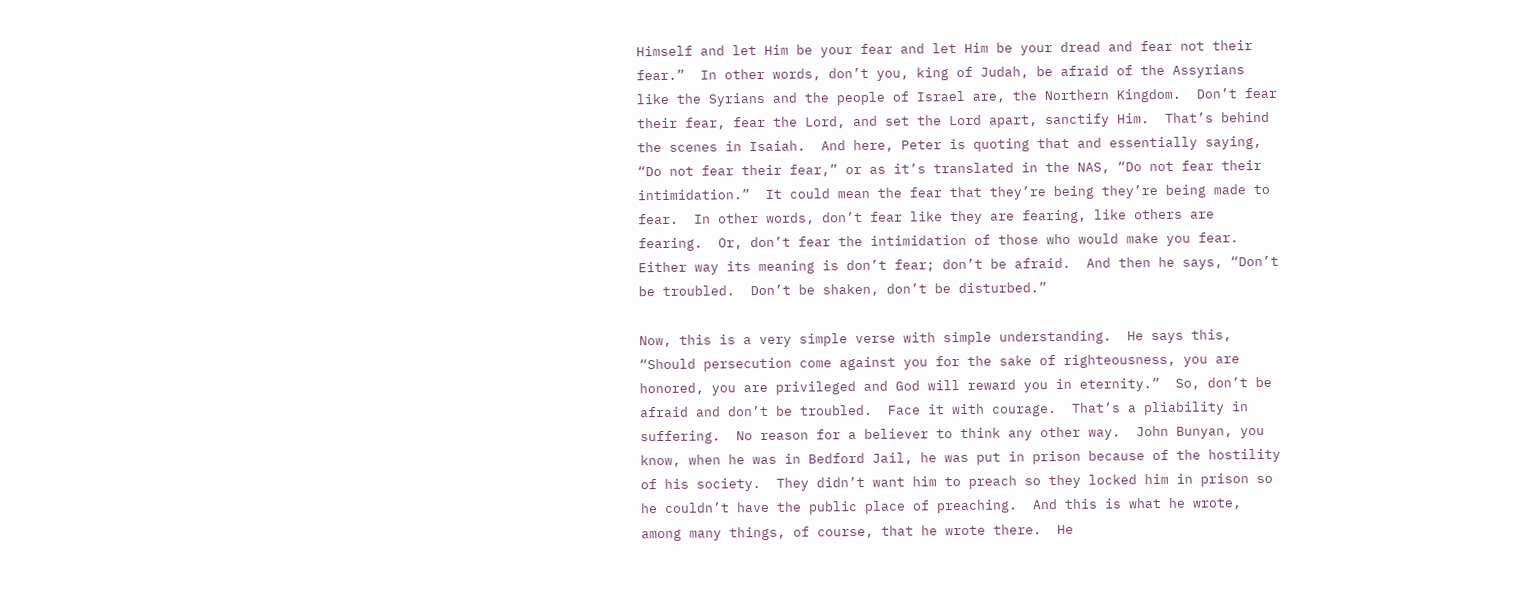Himself and let Him be your fear and let Him be your dread and fear not their fear.”  In other words, don’t you, king of Judah, be afraid of the Assyrians like the Syrians and the people of Israel are, the Northern Kingdom.  Don’t fear their fear, fear the Lord, and set the Lord apart, sanctify Him.  That’s behind the scenes in Isaiah.  And here, Peter is quoting that and essentially saying, “Do not fear their fear,” or as it’s translated in the NAS, “Do not fear their intimidation.”  It could mean the fear that they’re being they’re being made to fear.  In other words, don’t fear like they are fearing, like others are fearing.  Or, don’t fear the intimidation of those who would make you fear.  Either way its meaning is don’t fear; don’t be afraid.  And then he says, “Don’t be troubled.  Don’t be shaken, don’t be disturbed.”

Now, this is a very simple verse with simple understanding.  He says this, “Should persecution come against you for the sake of righteousness, you are honored, you are privileged and God will reward you in eternity.”  So, don’t be afraid and don’t be troubled.  Face it with courage.  That’s a pliability in suffering.  No reason for a believer to think any other way.  John Bunyan, you know, when he was in Bedford Jail, he was put in prison because of the hostility of his society.  They didn’t want him to preach so they locked him in prison so he couldn’t have the public place of preaching.  And this is what he wrote, among many things, of course, that he wrote there.  He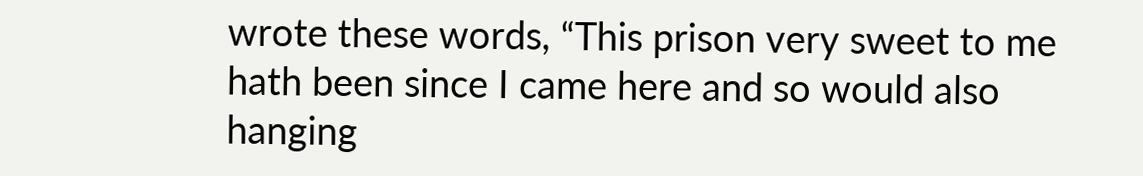wrote these words, “This prison very sweet to me hath been since I came here and so would also hanging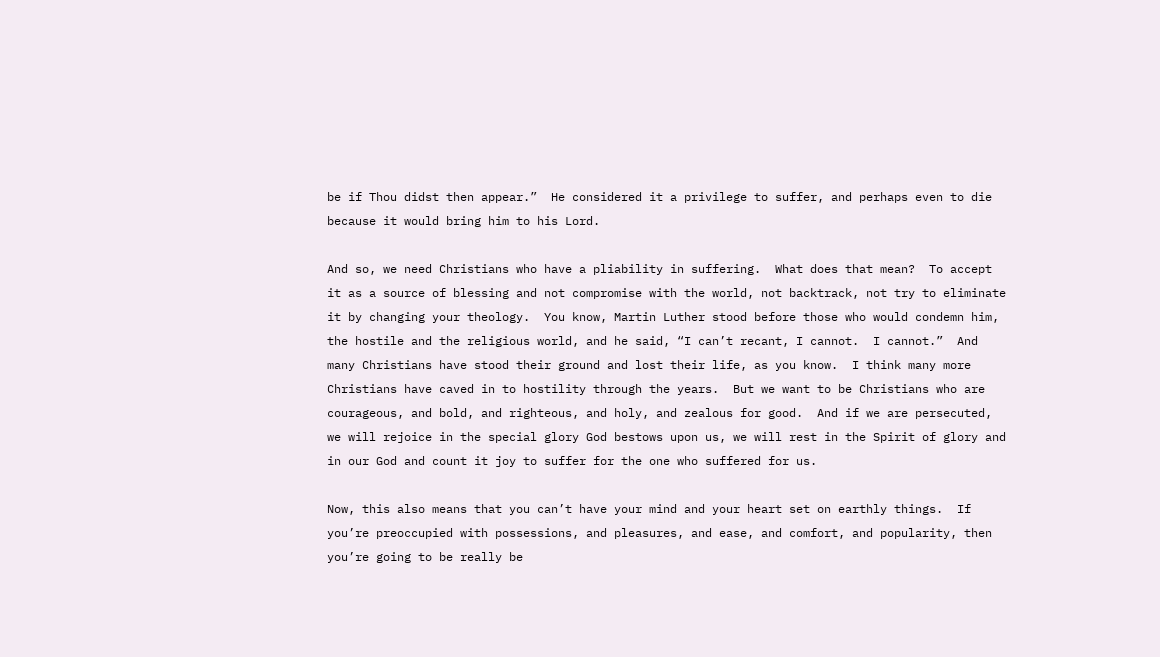be if Thou didst then appear.”  He considered it a privilege to suffer, and perhaps even to die because it would bring him to his Lord.

And so, we need Christians who have a pliability in suffering.  What does that mean?  To accept it as a source of blessing and not compromise with the world, not backtrack, not try to eliminate it by changing your theology.  You know, Martin Luther stood before those who would condemn him, the hostile and the religious world, and he said, “I can’t recant, I cannot.  I cannot.”  And many Christians have stood their ground and lost their life, as you know.  I think many more Christians have caved in to hostility through the years.  But we want to be Christians who are courageous, and bold, and righteous, and holy, and zealous for good.  And if we are persecuted, we will rejoice in the special glory God bestows upon us, we will rest in the Spirit of glory and in our God and count it joy to suffer for the one who suffered for us.

Now, this also means that you can’t have your mind and your heart set on earthly things.  If you’re preoccupied with possessions, and pleasures, and ease, and comfort, and popularity, then you’re going to be really be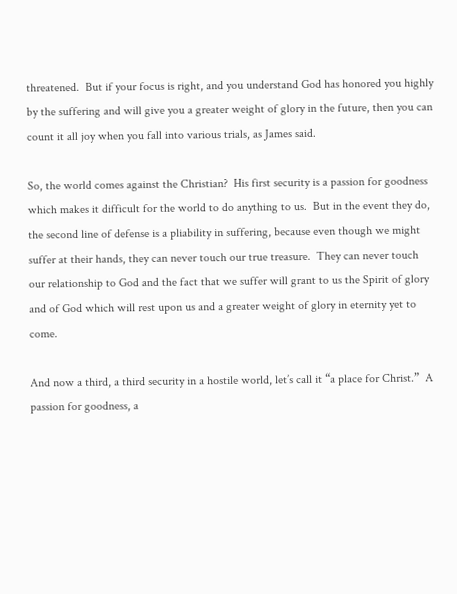threatened.  But if your focus is right, and you understand God has honored you highly by the suffering and will give you a greater weight of glory in the future, then you can count it all joy when you fall into various trials, as James said.

So, the world comes against the Christian?  His first security is a passion for goodness which makes it difficult for the world to do anything to us.  But in the event they do, the second line of defense is a pliability in suffering, because even though we might suffer at their hands, they can never touch our true treasure.  They can never touch our relationship to God and the fact that we suffer will grant to us the Spirit of glory and of God which will rest upon us and a greater weight of glory in eternity yet to come.

And now a third, a third security in a hostile world, let’s call it “a place for Christ.”  A passion for goodness, a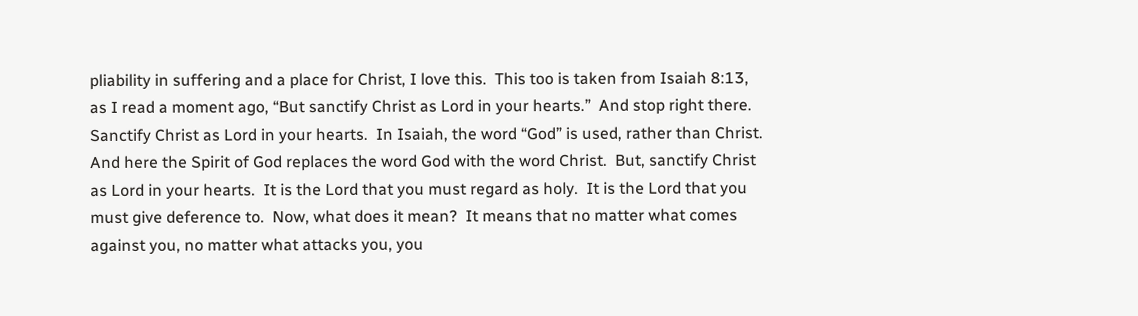pliability in suffering and a place for Christ, I love this.  This too is taken from Isaiah 8:13, as I read a moment ago, “But sanctify Christ as Lord in your hearts.”  And stop right there.  Sanctify Christ as Lord in your hearts.  In Isaiah, the word “God” is used, rather than Christ.  And here the Spirit of God replaces the word God with the word Christ.  But, sanctify Christ as Lord in your hearts.  It is the Lord that you must regard as holy.  It is the Lord that you must give deference to.  Now, what does it mean?  It means that no matter what comes against you, no matter what attacks you, you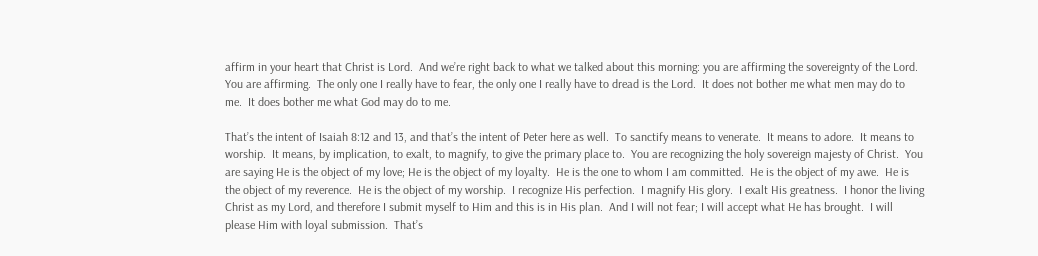affirm in your heart that Christ is Lord.  And we’re right back to what we talked about this morning: you are affirming the sovereignty of the Lord.  You are affirming.  The only one I really have to fear, the only one I really have to dread is the Lord.  It does not bother me what men may do to me.  It does bother me what God may do to me.

That’s the intent of Isaiah 8:12 and 13, and that’s the intent of Peter here as well.  To sanctify means to venerate.  It means to adore.  It means to worship.  It means, by implication, to exalt, to magnify, to give the primary place to.  You are recognizing the holy sovereign majesty of Christ.  You are saying He is the object of my love; He is the object of my loyalty.  He is the one to whom I am committed.  He is the object of my awe.  He is the object of my reverence.  He is the object of my worship.  I recognize His perfection.  I magnify His glory.  I exalt His greatness.  I honor the living Christ as my Lord, and therefore I submit myself to Him and this is in His plan.  And I will not fear; I will accept what He has brought.  I will please Him with loyal submission.  That’s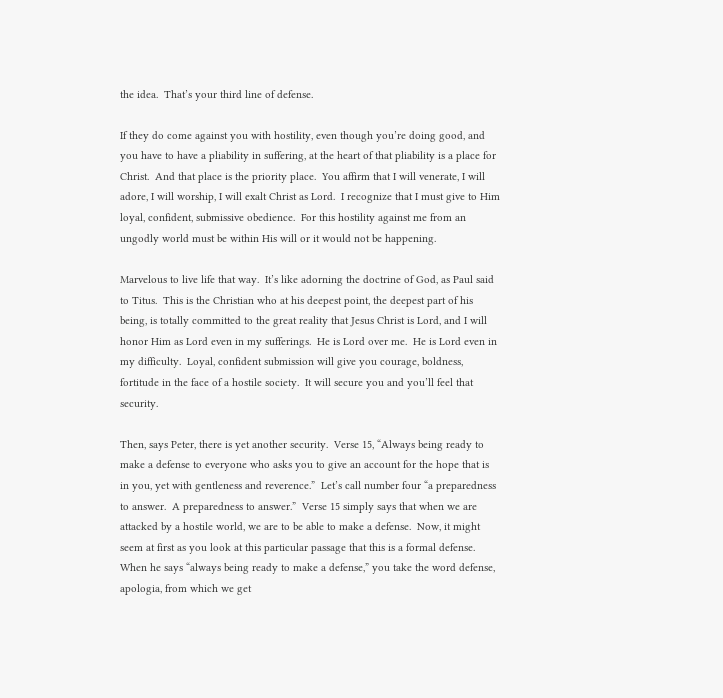the idea.  That’s your third line of defense.

If they do come against you with hostility, even though you’re doing good, and you have to have a pliability in suffering, at the heart of that pliability is a place for Christ.  And that place is the priority place.  You affirm that I will venerate, I will adore, I will worship, I will exalt Christ as Lord.  I recognize that I must give to Him loyal, confident, submissive obedience.  For this hostility against me from an ungodly world must be within His will or it would not be happening.

Marvelous to live life that way.  It’s like adorning the doctrine of God, as Paul said to Titus.  This is the Christian who at his deepest point, the deepest part of his being, is totally committed to the great reality that Jesus Christ is Lord, and I will honor Him as Lord even in my sufferings.  He is Lord over me.  He is Lord even in my difficulty.  Loyal, confident submission will give you courage, boldness, fortitude in the face of a hostile society.  It will secure you and you’ll feel that security.

Then, says Peter, there is yet another security.  Verse 15, “Always being ready to make a defense to everyone who asks you to give an account for the hope that is in you, yet with gentleness and reverence.”  Let’s call number four “a preparedness to answer.  A preparedness to answer.”  Verse 15 simply says that when we are attacked by a hostile world, we are to be able to make a defense.  Now, it might seem at first as you look at this particular passage that this is a formal defense.  When he says “always being ready to make a defense,” you take the word defense, apologia, from which we get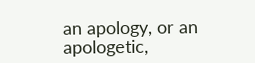an apology, or an apologetic,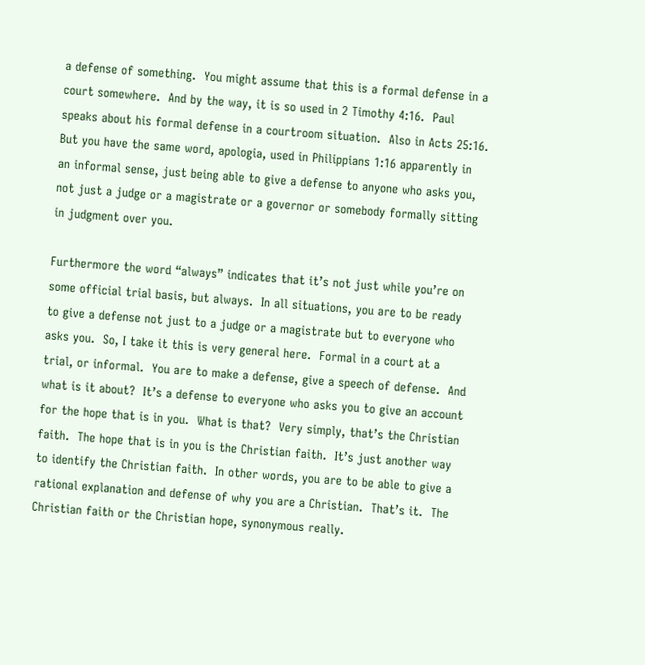a defense of something.  You might assume that this is a formal defense in a court somewhere.  And by the way, it is so used in 2 Timothy 4:16.  Paul speaks about his formal defense in a courtroom situation.  Also in Acts 25:16.  But you have the same word, apologia, used in Philippians 1:16 apparently in an informal sense, just being able to give a defense to anyone who asks you, not just a judge or a magistrate or a governor or somebody formally sitting in judgment over you.

Furthermore the word “always” indicates that it’s not just while you’re on some official trial basis, but always.  In all situations, you are to be ready to give a defense not just to a judge or a magistrate but to everyone who asks you.  So, I take it this is very general here.  Formal in a court at a trial, or informal.  You are to make a defense, give a speech of defense.  And what is it about?  It’s a defense to everyone who asks you to give an account for the hope that is in you.  What is that?  Very simply, that’s the Christian faith.  The hope that is in you is the Christian faith.  It’s just another way to identify the Christian faith.  In other words, you are to be able to give a rational explanation and defense of why you are a Christian.  That’s it.  The Christian faith or the Christian hope, synonymous really.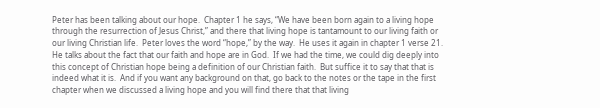Peter has been talking about our hope.  Chapter 1 he says, “We have been born again to a living hope through the resurrection of Jesus Christ,” and there that living hope is tantamount to our living faith or our living Christian life.  Peter loves the word “hope,” by the way.  He uses it again in chapter 1 verse 21.  He talks about the fact that our faith and hope are in God.  If we had the time, we could dig deeply into this concept of Christian hope being a definition of our Christian faith.  But suffice it to say that that is indeed what it is.  And if you want any background on that, go back to the notes or the tape in the first chapter when we discussed a living hope and you will find there that that living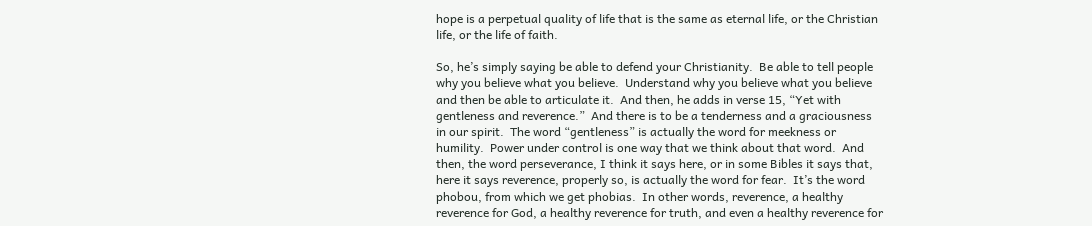hope is a perpetual quality of life that is the same as eternal life, or the Christian life, or the life of faith.

So, he’s simply saying be able to defend your Christianity.  Be able to tell people why you believe what you believe.  Understand why you believe what you believe and then be able to articulate it.  And then, he adds in verse 15, “Yet with gentleness and reverence.”  And there is to be a tenderness and a graciousness in our spirit.  The word “gentleness” is actually the word for meekness or humility.  Power under control is one way that we think about that word.  And then, the word perseverance, I think it says here, or in some Bibles it says that, here it says reverence, properly so, is actually the word for fear.  It’s the word phobou, from which we get phobias.  In other words, reverence, a healthy reverence for God, a healthy reverence for truth, and even a healthy reverence for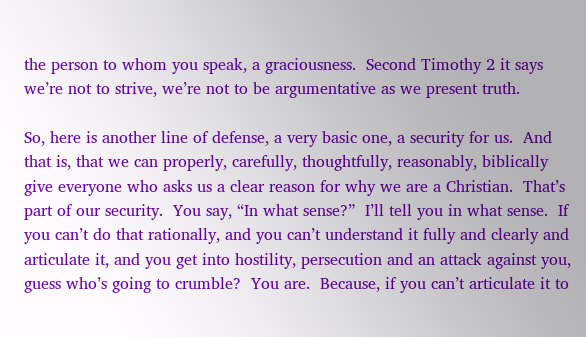the person to whom you speak, a graciousness.  Second Timothy 2 it says we’re not to strive, we’re not to be argumentative as we present truth.

So, here is another line of defense, a very basic one, a security for us.  And that is, that we can properly, carefully, thoughtfully, reasonably, biblically give everyone who asks us a clear reason for why we are a Christian.  That’s part of our security.  You say, “In what sense?”  I’ll tell you in what sense.  If you can’t do that rationally, and you can’t understand it fully and clearly and articulate it, and you get into hostility, persecution and an attack against you, guess who’s going to crumble?  You are.  Because, if you can’t articulate it to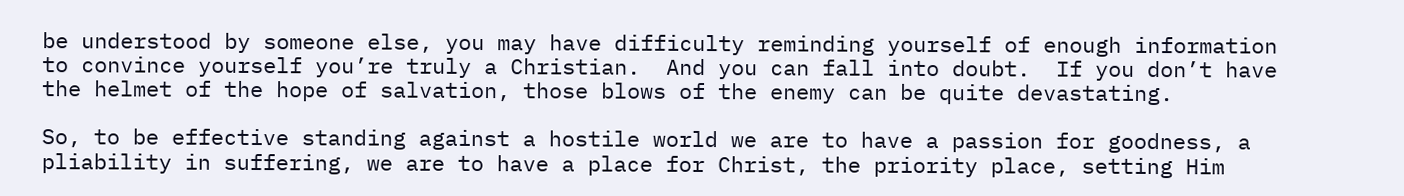be understood by someone else, you may have difficulty reminding yourself of enough information to convince yourself you’re truly a Christian.  And you can fall into doubt.  If you don’t have the helmet of the hope of salvation, those blows of the enemy can be quite devastating.

So, to be effective standing against a hostile world we are to have a passion for goodness, a pliability in suffering, we are to have a place for Christ, the priority place, setting Him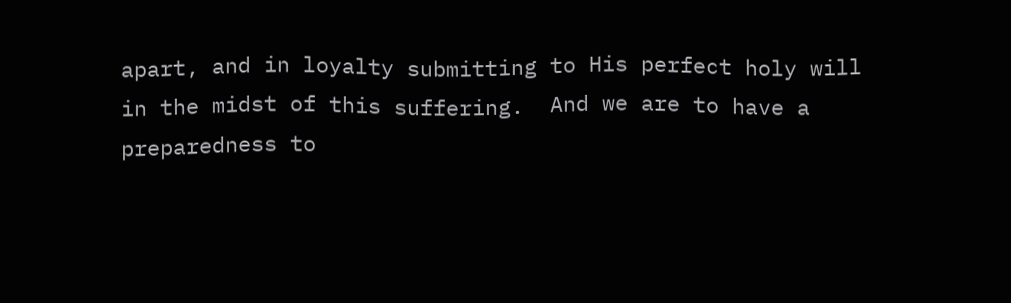apart, and in loyalty submitting to His perfect holy will in the midst of this suffering.  And we are to have a preparedness to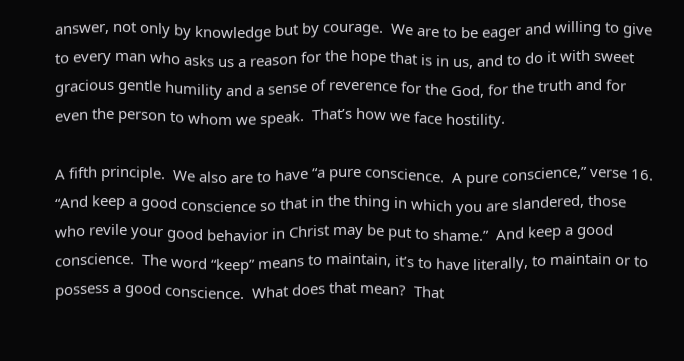answer, not only by knowledge but by courage.  We are to be eager and willing to give to every man who asks us a reason for the hope that is in us, and to do it with sweet gracious gentle humility and a sense of reverence for the God, for the truth and for even the person to whom we speak.  That’s how we face hostility.

A fifth principle.  We also are to have “a pure conscience.  A pure conscience,” verse 16.  “And keep a good conscience so that in the thing in which you are slandered, those who revile your good behavior in Christ may be put to shame.”  And keep a good conscience.  The word “keep” means to maintain, it’s to have literally, to maintain or to possess a good conscience.  What does that mean?  That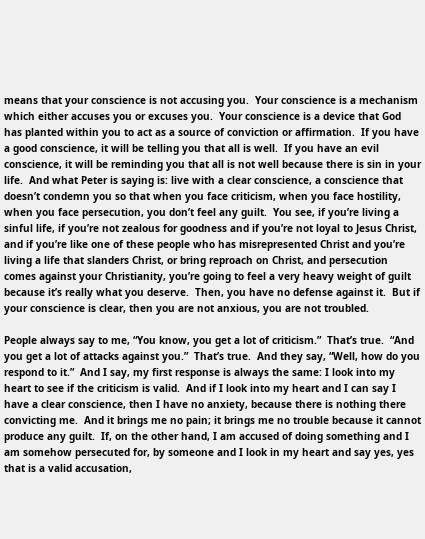means that your conscience is not accusing you.  Your conscience is a mechanism which either accuses you or excuses you.  Your conscience is a device that God has planted within you to act as a source of conviction or affirmation.  If you have a good conscience, it will be telling you that all is well.  If you have an evil conscience, it will be reminding you that all is not well because there is sin in your life.  And what Peter is saying is: live with a clear conscience, a conscience that doesn’t condemn you so that when you face criticism, when you face hostility, when you face persecution, you don’t feel any guilt.  You see, if you’re living a sinful life, if you’re not zealous for goodness and if you’re not loyal to Jesus Christ, and if you’re like one of these people who has misrepresented Christ and you’re living a life that slanders Christ, or bring reproach on Christ, and persecution comes against your Christianity, you’re going to feel a very heavy weight of guilt because it’s really what you deserve.  Then, you have no defense against it.  But if your conscience is clear, then you are not anxious, you are not troubled.

People always say to me, “You know, you get a lot of criticism.”  That’s true.  “And you get a lot of attacks against you.”  That’s true.  And they say, “Well, how do you respond to it.”  And I say, my first response is always the same: I look into my heart to see if the criticism is valid.  And if I look into my heart and I can say I have a clear conscience, then I have no anxiety, because there is nothing there convicting me.  And it brings me no pain; it brings me no trouble because it cannot produce any guilt.  If, on the other hand, I am accused of doing something and I am somehow persecuted for, by someone and I look in my heart and say yes, yes that is a valid accusation,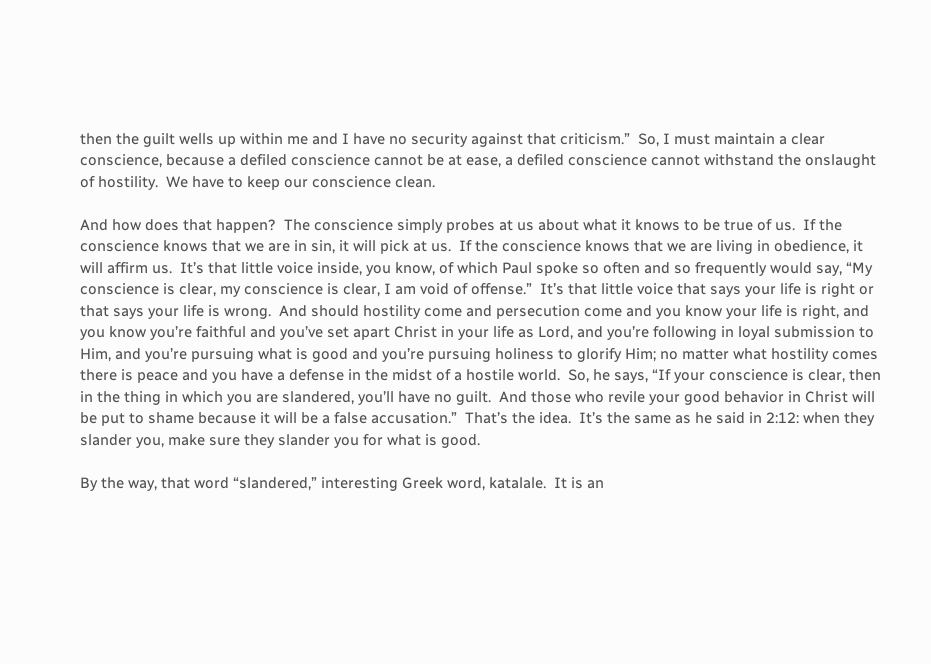then the guilt wells up within me and I have no security against that criticism.”  So, I must maintain a clear conscience, because a defiled conscience cannot be at ease, a defiled conscience cannot withstand the onslaught of hostility.  We have to keep our conscience clean.

And how does that happen?  The conscience simply probes at us about what it knows to be true of us.  If the conscience knows that we are in sin, it will pick at us.  If the conscience knows that we are living in obedience, it will affirm us.  It’s that little voice inside, you know, of which Paul spoke so often and so frequently would say, “My conscience is clear, my conscience is clear, I am void of offense.”  It’s that little voice that says your life is right or that says your life is wrong.  And should hostility come and persecution come and you know your life is right, and you know you’re faithful and you’ve set apart Christ in your life as Lord, and you’re following in loyal submission to Him, and you’re pursuing what is good and you’re pursuing holiness to glorify Him; no matter what hostility comes there is peace and you have a defense in the midst of a hostile world.  So, he says, “If your conscience is clear, then in the thing in which you are slandered, you’ll have no guilt.  And those who revile your good behavior in Christ will be put to shame because it will be a false accusation.”  That’s the idea.  It’s the same as he said in 2:12: when they slander you, make sure they slander you for what is good.

By the way, that word “slandered,” interesting Greek word, katalale.  It is an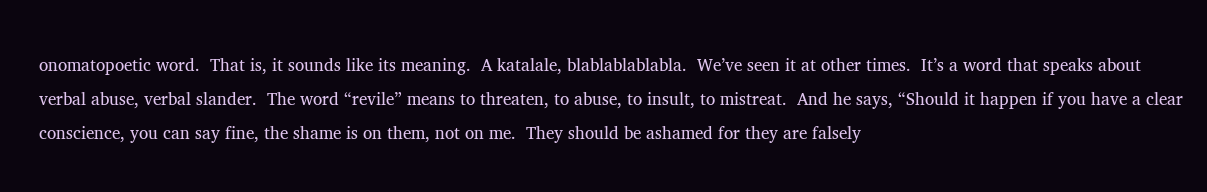onomatopoetic word.  That is, it sounds like its meaning.  A katalale, blablablablabla.  We’ve seen it at other times.  It’s a word that speaks about verbal abuse, verbal slander.  The word “revile” means to threaten, to abuse, to insult, to mistreat.  And he says, “Should it happen if you have a clear conscience, you can say fine, the shame is on them, not on me.  They should be ashamed for they are falsely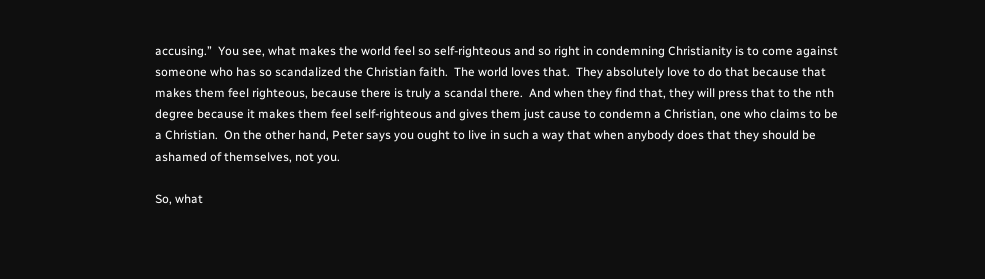accusing.”  You see, what makes the world feel so self-righteous and so right in condemning Christianity is to come against someone who has so scandalized the Christian faith.  The world loves that.  They absolutely love to do that because that makes them feel righteous, because there is truly a scandal there.  And when they find that, they will press that to the nth degree because it makes them feel self-righteous and gives them just cause to condemn a Christian, one who claims to be a Christian.  On the other hand, Peter says you ought to live in such a way that when anybody does that they should be ashamed of themselves, not you.

So, what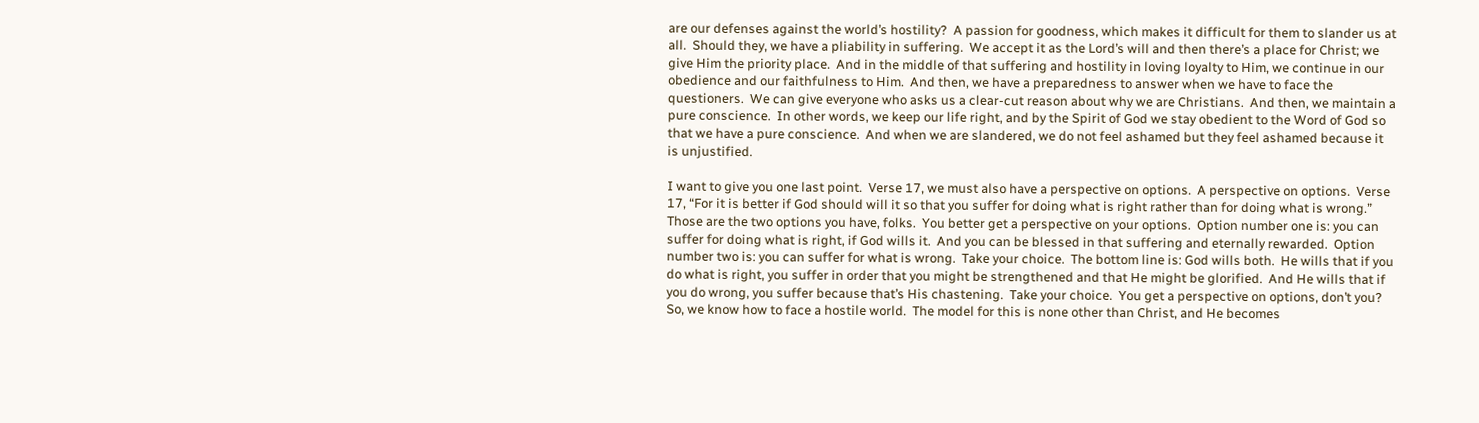are our defenses against the world’s hostility?  A passion for goodness, which makes it difficult for them to slander us at all.  Should they, we have a pliability in suffering.  We accept it as the Lord’s will and then there’s a place for Christ; we give Him the priority place.  And in the middle of that suffering and hostility in loving loyalty to Him, we continue in our obedience and our faithfulness to Him.  And then, we have a preparedness to answer when we have to face the questioners.  We can give everyone who asks us a clear-cut reason about why we are Christians.  And then, we maintain a pure conscience.  In other words, we keep our life right, and by the Spirit of God we stay obedient to the Word of God so that we have a pure conscience.  And when we are slandered, we do not feel ashamed but they feel ashamed because it is unjustified.

I want to give you one last point.  Verse 17, we must also have a perspective on options.  A perspective on options.  Verse 17, “For it is better if God should will it so that you suffer for doing what is right rather than for doing what is wrong.”  Those are the two options you have, folks.  You better get a perspective on your options.  Option number one is: you can suffer for doing what is right, if God wills it.  And you can be blessed in that suffering and eternally rewarded.  Option number two is: you can suffer for what is wrong.  Take your choice.  The bottom line is: God wills both.  He wills that if you do what is right, you suffer in order that you might be strengthened and that He might be glorified.  And He wills that if you do wrong, you suffer because that’s His chastening.  Take your choice.  You get a perspective on options, don’t you?  So, we know how to face a hostile world.  The model for this is none other than Christ, and He becomes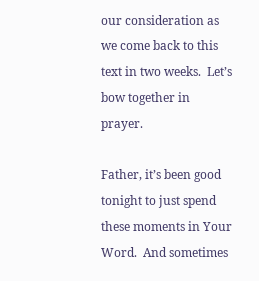our consideration as we come back to this text in two weeks.  Let’s bow together in prayer.

Father, it’s been good tonight to just spend these moments in Your Word.  And sometimes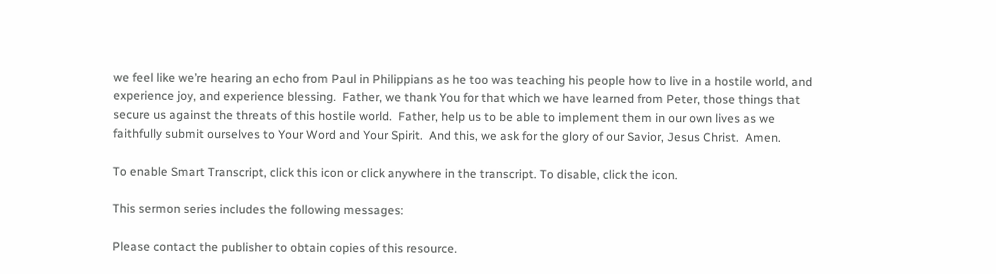we feel like we’re hearing an echo from Paul in Philippians as he too was teaching his people how to live in a hostile world, and experience joy, and experience blessing.  Father, we thank You for that which we have learned from Peter, those things that secure us against the threats of this hostile world.  Father, help us to be able to implement them in our own lives as we faithfully submit ourselves to Your Word and Your Spirit.  And this, we ask for the glory of our Savior, Jesus Christ.  Amen.

To enable Smart Transcript, click this icon or click anywhere in the transcript. To disable, click the icon.

This sermon series includes the following messages:

Please contact the publisher to obtain copies of this resource.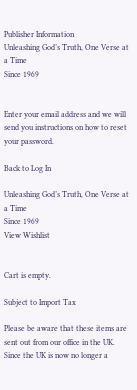Publisher Information
Unleashing God’s Truth, One Verse at a Time
Since 1969


Enter your email address and we will send you instructions on how to reset your password.

Back to Log In

Unleashing God’s Truth, One Verse at a Time
Since 1969
View Wishlist


Cart is empty.

Subject to Import Tax

Please be aware that these items are sent out from our office in the UK. Since the UK is now no longer a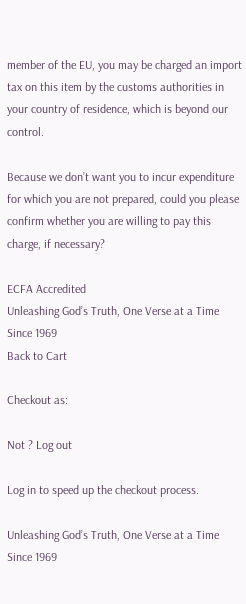member of the EU, you may be charged an import tax on this item by the customs authorities in your country of residence, which is beyond our control.

Because we don’t want you to incur expenditure for which you are not prepared, could you please confirm whether you are willing to pay this charge, if necessary?

ECFA Accredited
Unleashing God’s Truth, One Verse at a Time
Since 1969
Back to Cart

Checkout as:

Not ? Log out

Log in to speed up the checkout process.

Unleashing God’s Truth, One Verse at a Time
Since 1969